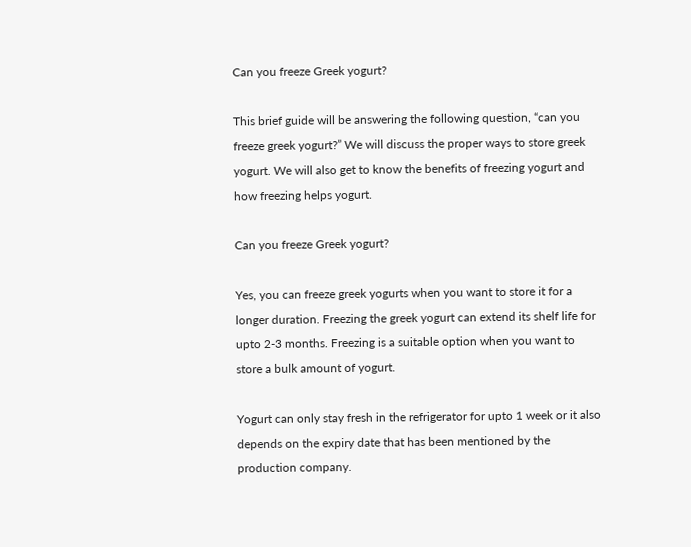Can you freeze Greek yogurt?

This brief guide will be answering the following question, “can you freeze greek yogurt?” We will discuss the proper ways to store greek yogurt. We will also get to know the benefits of freezing yogurt and how freezing helps yogurt.

Can you freeze Greek yogurt?

Yes, you can freeze greek yogurts when you want to store it for a longer duration. Freezing the greek yogurt can extend its shelf life for upto 2-3 months. Freezing is a suitable option when you want to store a bulk amount of yogurt.

Yogurt can only stay fresh in the refrigerator for upto 1 week or it also depends on the expiry date that has been mentioned by the production company.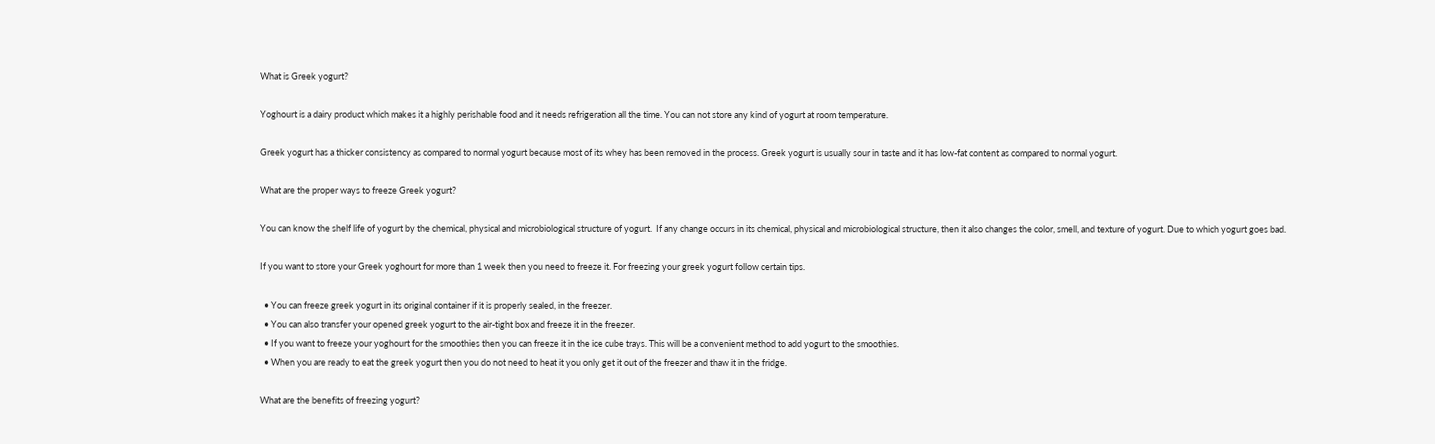What is Greek yogurt?

Yoghourt is a dairy product which makes it a highly perishable food and it needs refrigeration all the time. You can not store any kind of yogurt at room temperature.

Greek yogurt has a thicker consistency as compared to normal yogurt because most of its whey has been removed in the process. Greek yogurt is usually sour in taste and it has low-fat content as compared to normal yogurt.

What are the proper ways to freeze Greek yogurt?

You can know the shelf life of yogurt by the chemical, physical and microbiological structure of yogurt.  If any change occurs in its chemical, physical and microbiological structure, then it also changes the color, smell, and texture of yogurt. Due to which yogurt goes bad.

If you want to store your Greek yoghourt for more than 1 week then you need to freeze it. For freezing your greek yogurt follow certain tips.

  • You can freeze greek yogurt in its original container if it is properly sealed, in the freezer.
  • You can also transfer your opened greek yogurt to the air-tight box and freeze it in the freezer.
  • If you want to freeze your yoghourt for the smoothies then you can freeze it in the ice cube trays. This will be a convenient method to add yogurt to the smoothies.
  • When you are ready to eat the greek yogurt then you do not need to heat it you only get it out of the freezer and thaw it in the fridge.

What are the benefits of freezing yogurt?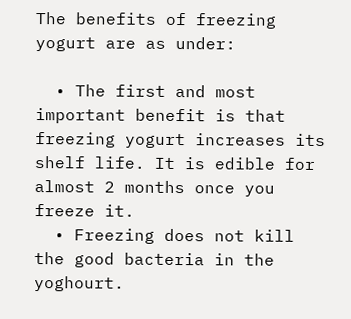The benefits of freezing yogurt are as under:

  • The first and most important benefit is that freezing yogurt increases its shelf life. It is edible for almost 2 months once you freeze it.
  • Freezing does not kill the good bacteria in the yoghourt.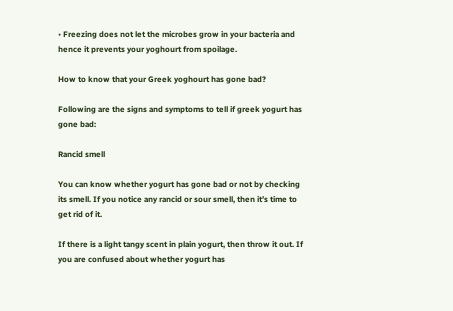• Freezing does not let the microbes grow in your bacteria and hence it prevents your yoghourt from spoilage.

How to know that your Greek yoghourt has gone bad?

Following are the signs and symptoms to tell if greek yogurt has gone bad:

Rancid smell

You can know whether yogurt has gone bad or not by checking its smell. If you notice any rancid or sour smell, then it’s time to get rid of it.

If there is a light tangy scent in plain yogurt, then throw it out. If you are confused about whether yogurt has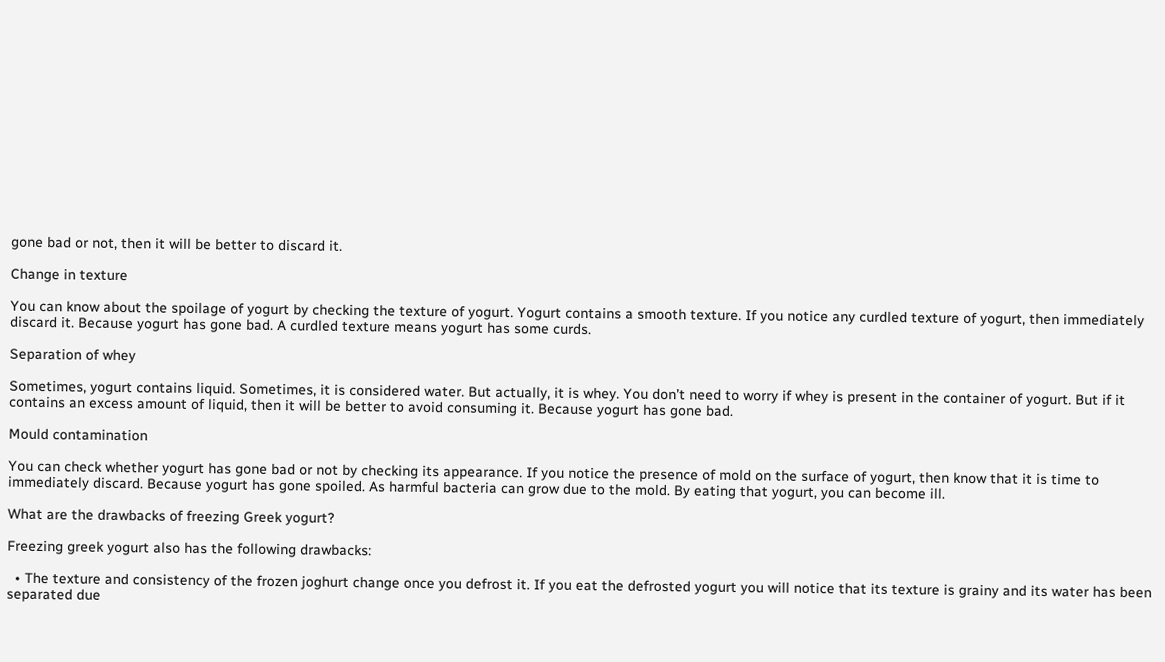gone bad or not, then it will be better to discard it.

Change in texture

You can know about the spoilage of yogurt by checking the texture of yogurt. Yogurt contains a smooth texture. If you notice any curdled texture of yogurt, then immediately discard it. Because yogurt has gone bad. A curdled texture means yogurt has some curds.

Separation of whey

Sometimes, yogurt contains liquid. Sometimes, it is considered water. But actually, it is whey. You don’t need to worry if whey is present in the container of yogurt. But if it contains an excess amount of liquid, then it will be better to avoid consuming it. Because yogurt has gone bad.

Mould contamination

You can check whether yogurt has gone bad or not by checking its appearance. If you notice the presence of mold on the surface of yogurt, then know that it is time to immediately discard. Because yogurt has gone spoiled. As harmful bacteria can grow due to the mold. By eating that yogurt, you can become ill.

What are the drawbacks of freezing Greek yogurt?

Freezing greek yogurt also has the following drawbacks:

  • The texture and consistency of the frozen joghurt change once you defrost it. If you eat the defrosted yogurt you will notice that its texture is grainy and its water has been separated due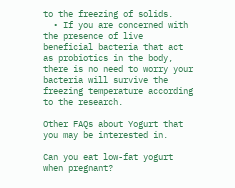to the freezing of solids.
  • If you are concerned with the presence of live beneficial bacteria that act as probiotics in the body, there is no need to worry your bacteria will survive the freezing temperature according to the research.

Other FAQs about Yogurt that you may be interested in.

Can you eat low-fat yogurt when pregnant?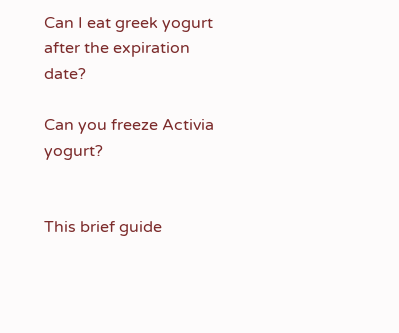Can I eat greek yogurt after the expiration date?

Can you freeze Activia yogurt?


This brief guide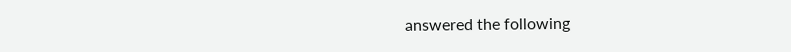answered the following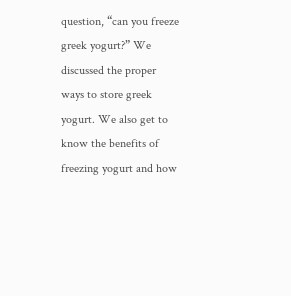question, “can you freeze greek yogurt?” We discussed the proper ways to store greek yogurt. We also get to know the benefits of freezing yogurt and how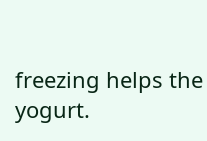freezing helps the yogurt.